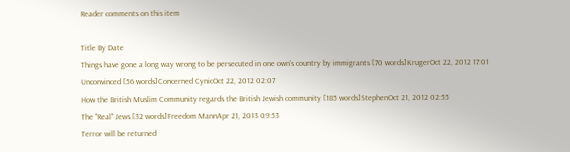Reader comments on this item

Title By Date
Things have gone a long way wrong to be persecuted in one own's country by immigrants [70 words]KrugerOct 22, 2012 17:01
Unconvinced [56 words]Concerned CynicOct 22, 2012 02:07
How the British Muslim Community regards the British Jewish community [185 words]StephenOct 21, 2012 02:55
The "Real" Jews [32 words]Freedom MannApr 21, 2013 09:53
Terror will be returned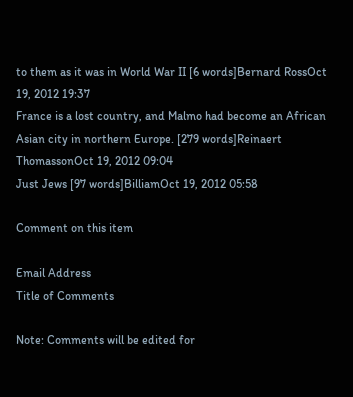to them as it was in World War II [6 words]Bernard RossOct 19, 2012 19:37
France is a lost country, and Malmo had become an African Asian city in northern Europe. [279 words]Reinaert ThomassonOct 19, 2012 09:04
Just Jews [97 words]BilliamOct 19, 2012 05:58

Comment on this item

Email Address
Title of Comments

Note: Comments will be edited for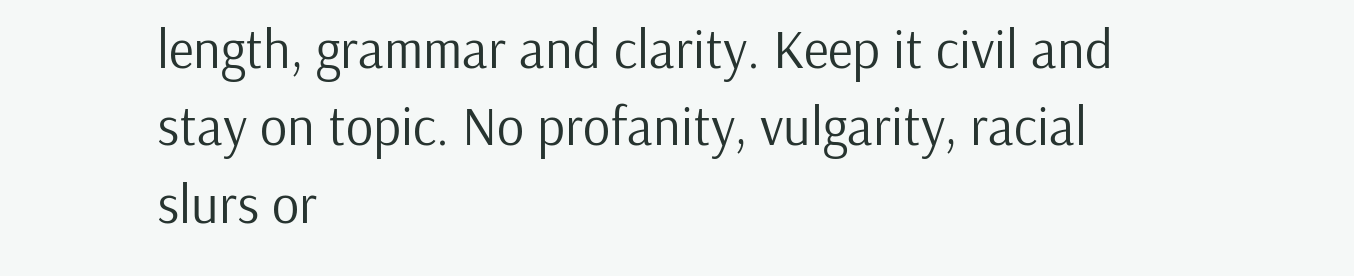length, grammar and clarity. Keep it civil and stay on topic. No profanity, vulgarity, racial slurs or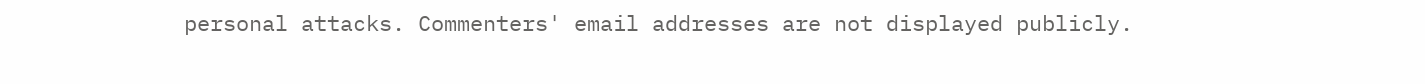personal attacks. Commenters' email addresses are not displayed publicly.